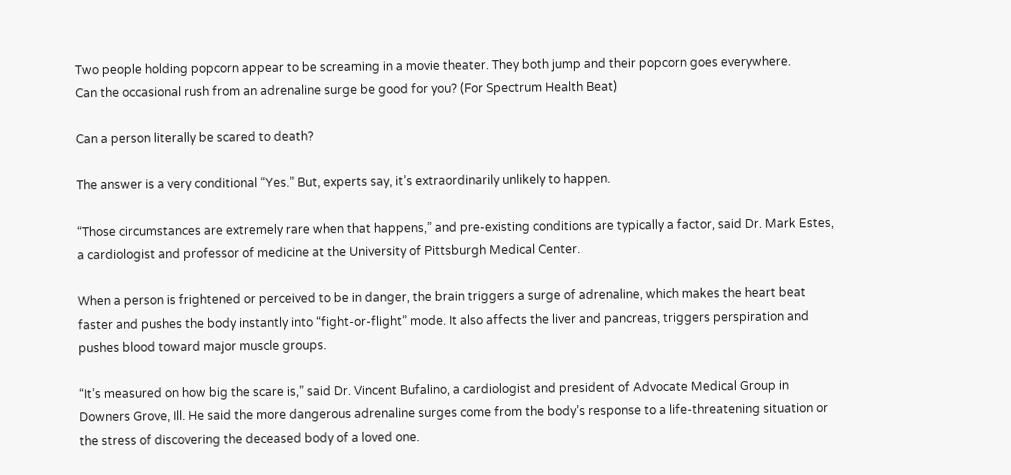Two people holding popcorn appear to be screaming in a movie theater. They both jump and their popcorn goes everywhere.
Can the occasional rush from an adrenaline surge be good for you? (For Spectrum Health Beat)

Can a person literally be scared to death?

The answer is a very conditional “Yes.” But, experts say, it’s extraordinarily unlikely to happen.

“Those circumstances are extremely rare when that happens,” and pre-existing conditions are typically a factor, said Dr. Mark Estes, a cardiologist and professor of medicine at the University of Pittsburgh Medical Center.

When a person is frightened or perceived to be in danger, the brain triggers a surge of adrenaline, which makes the heart beat faster and pushes the body instantly into “fight-or-flight” mode. It also affects the liver and pancreas, triggers perspiration and pushes blood toward major muscle groups.

“It’s measured on how big the scare is,” said Dr. Vincent Bufalino, a cardiologist and president of Advocate Medical Group in Downers Grove, Ill. He said the more dangerous adrenaline surges come from the body’s response to a life-threatening situation or the stress of discovering the deceased body of a loved one.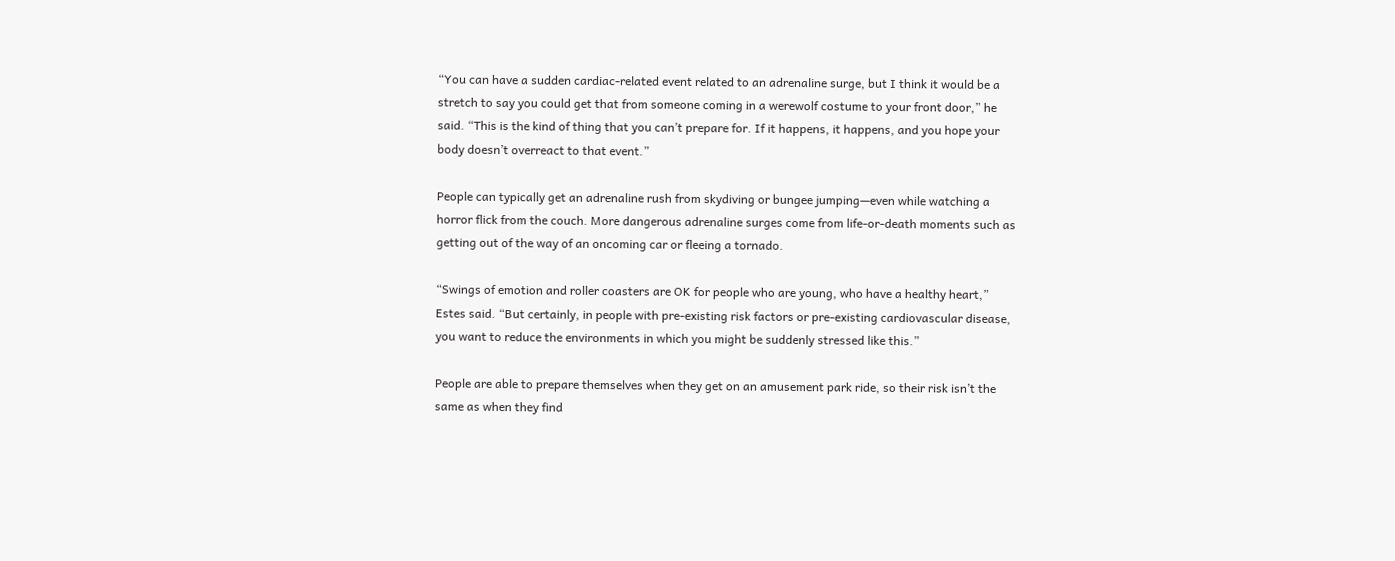“You can have a sudden cardiac-related event related to an adrenaline surge, but I think it would be a stretch to say you could get that from someone coming in a werewolf costume to your front door,” he said. “This is the kind of thing that you can’t prepare for. If it happens, it happens, and you hope your body doesn’t overreact to that event.”

People can typically get an adrenaline rush from skydiving or bungee jumping—even while watching a horror flick from the couch. More dangerous adrenaline surges come from life-or-death moments such as getting out of the way of an oncoming car or fleeing a tornado.

“Swings of emotion and roller coasters are OK for people who are young, who have a healthy heart,” Estes said. “But certainly, in people with pre-existing risk factors or pre-existing cardiovascular disease, you want to reduce the environments in which you might be suddenly stressed like this.”

People are able to prepare themselves when they get on an amusement park ride, so their risk isn’t the same as when they find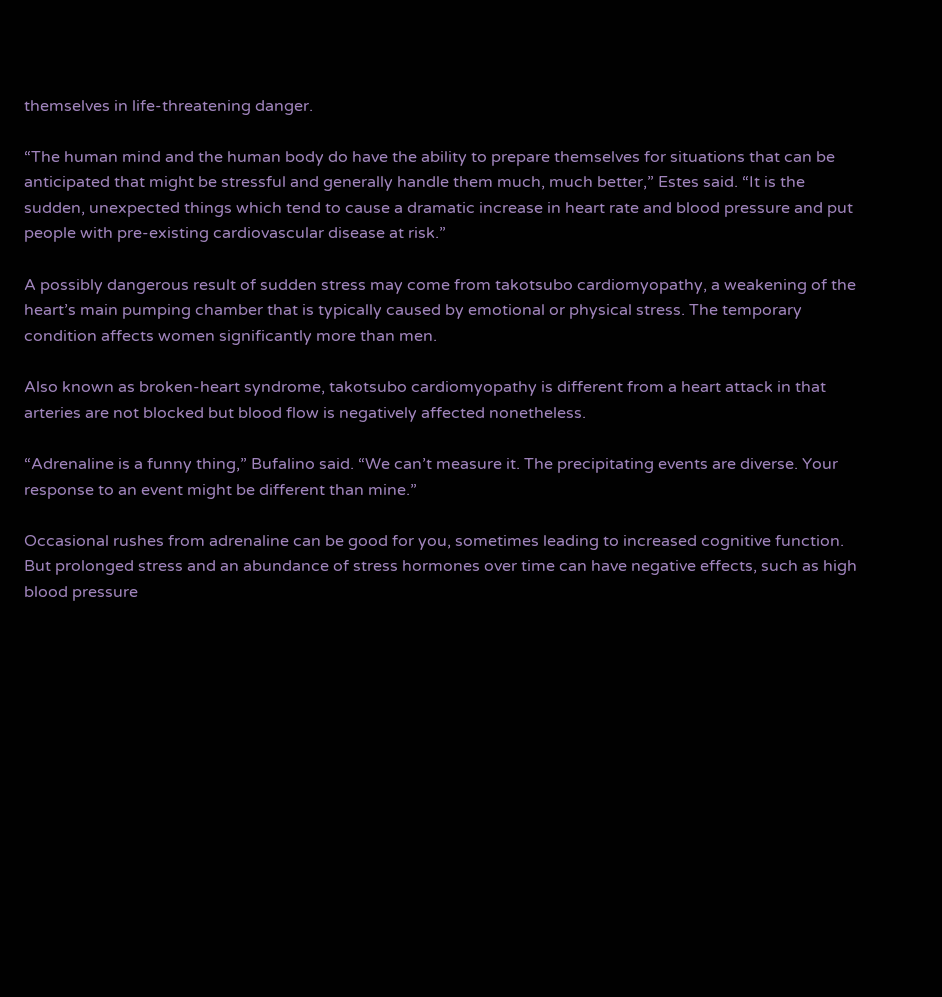themselves in life-threatening danger.

“The human mind and the human body do have the ability to prepare themselves for situations that can be anticipated that might be stressful and generally handle them much, much better,” Estes said. “It is the sudden, unexpected things which tend to cause a dramatic increase in heart rate and blood pressure and put people with pre-existing cardiovascular disease at risk.”

A possibly dangerous result of sudden stress may come from takotsubo cardiomyopathy, a weakening of the heart’s main pumping chamber that is typically caused by emotional or physical stress. The temporary condition affects women significantly more than men.

Also known as broken-heart syndrome, takotsubo cardiomyopathy is different from a heart attack in that arteries are not blocked but blood flow is negatively affected nonetheless.

“Adrenaline is a funny thing,” Bufalino said. “We can’t measure it. The precipitating events are diverse. Your response to an event might be different than mine.”

Occasional rushes from adrenaline can be good for you, sometimes leading to increased cognitive function. But prolonged stress and an abundance of stress hormones over time can have negative effects, such as high blood pressure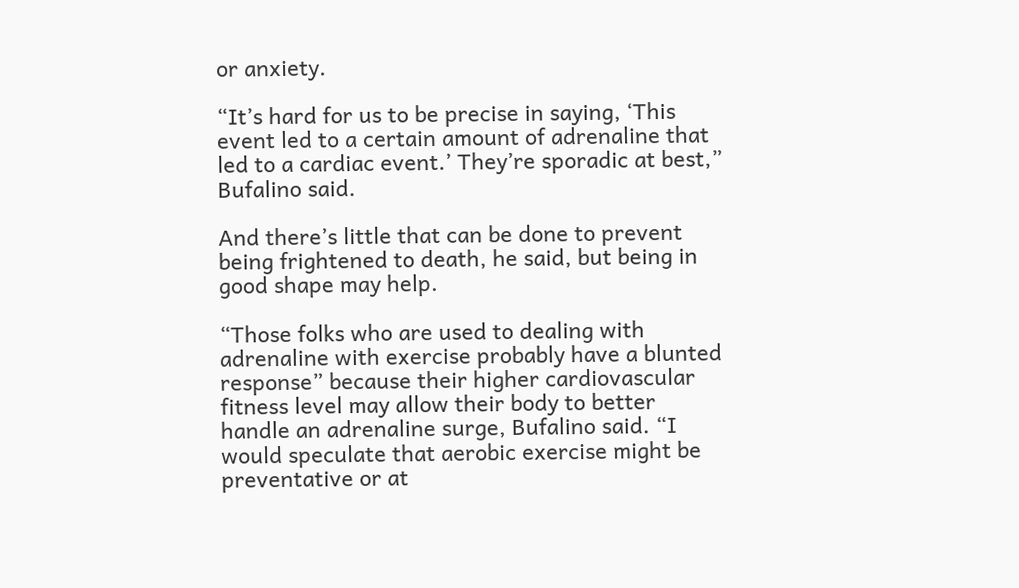or anxiety.

“It’s hard for us to be precise in saying, ‘This event led to a certain amount of adrenaline that led to a cardiac event.’ They’re sporadic at best,” Bufalino said.

And there’s little that can be done to prevent being frightened to death, he said, but being in good shape may help.

“Those folks who are used to dealing with adrenaline with exercise probably have a blunted response” because their higher cardiovascular fitness level may allow their body to better handle an adrenaline surge, Bufalino said. “I would speculate that aerobic exercise might be preventative or at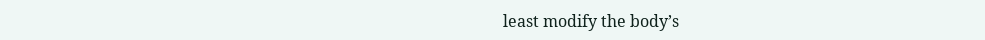least modify the body’s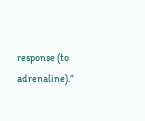response (to adrenaline).”